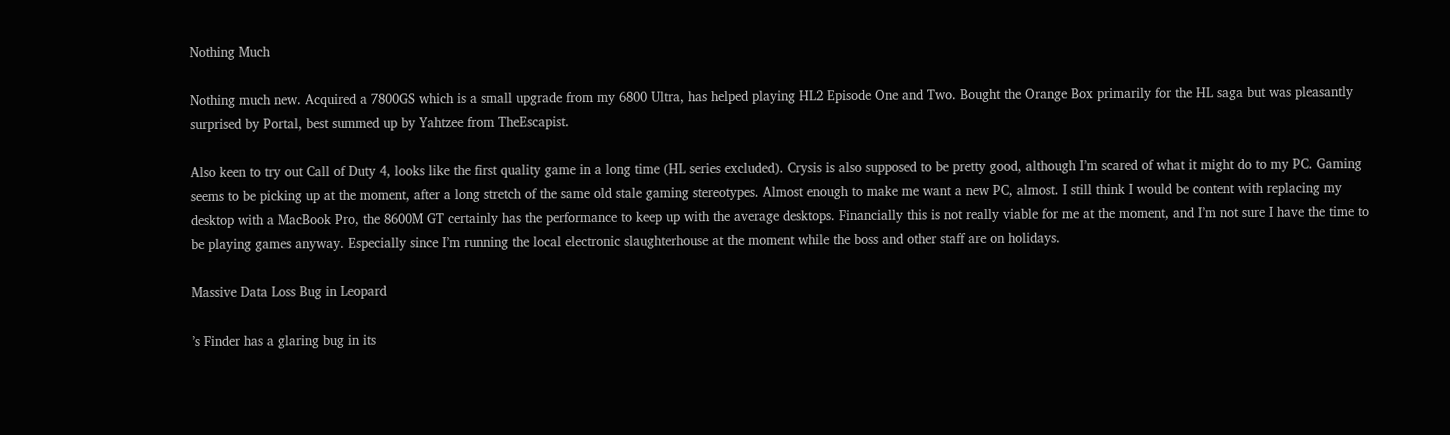Nothing Much

Nothing much new. Acquired a 7800GS which is a small upgrade from my 6800 Ultra, has helped playing HL2 Episode One and Two. Bought the Orange Box primarily for the HL saga but was pleasantly surprised by Portal, best summed up by Yahtzee from TheEscapist.

Also keen to try out Call of Duty 4, looks like the first quality game in a long time (HL series excluded). Crysis is also supposed to be pretty good, although I’m scared of what it might do to my PC. Gaming seems to be picking up at the moment, after a long stretch of the same old stale gaming stereotypes. Almost enough to make me want a new PC, almost. I still think I would be content with replacing my desktop with a MacBook Pro, the 8600M GT certainly has the performance to keep up with the average desktops. Financially this is not really viable for me at the moment, and I’m not sure I have the time to be playing games anyway. Especially since I’m running the local electronic slaughterhouse at the moment while the boss and other staff are on holidays.

Massive Data Loss Bug in Leopard

’s Finder has a glaring bug in its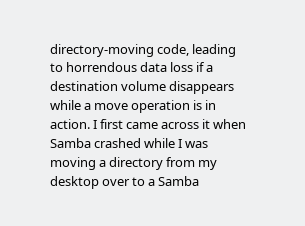directory-moving code, leading to horrendous data loss if a destination volume disappears while a move operation is in action. I first came across it when Samba crashed while I was moving a directory from my desktop over to a Samba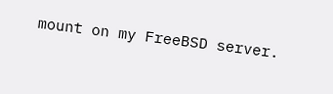mount on my FreeBSD server.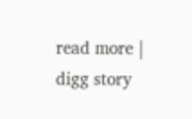read more | digg story